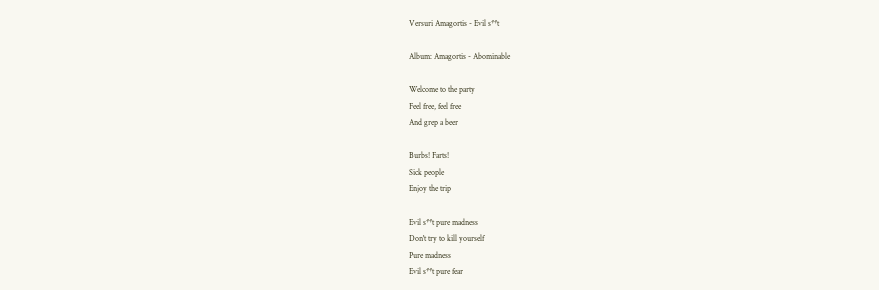Versuri Amagortis - Evil s**t

Album: Amagortis - Abominable

Welcome to the party
Feel free, feel free
And grep a beer

Burbs! Farts!
Sick people
Enjoy the trip

Evil s**t pure madness
Don't try to kill yourself
Pure madness
Evil s**t pure fear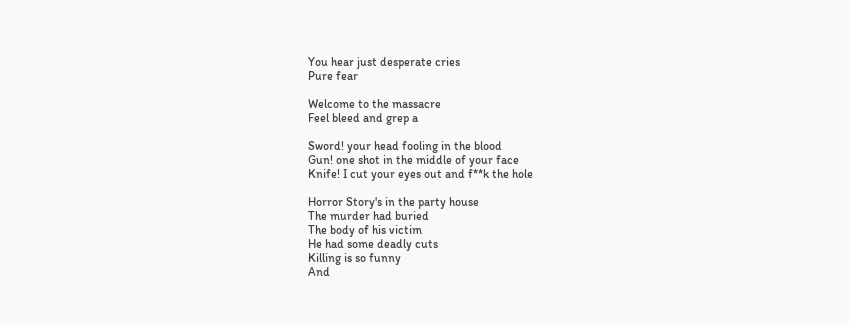You hear just desperate cries
Pure fear

Welcome to the massacre
Feel bleed and grep a

Sword! your head fooling in the blood
Gun! one shot in the middle of your face
Knife! I cut your eyes out and f**k the hole

Horror Story's in the party house
The murder had buried
The body of his victim
He had some deadly cuts
Killing is so funny
And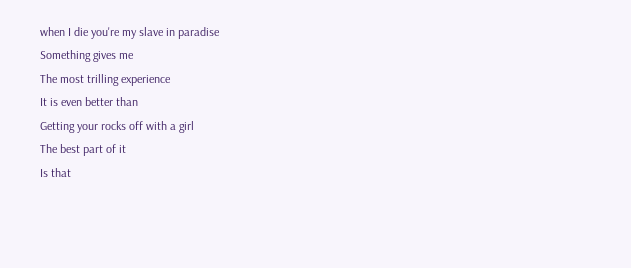when I die you're my slave in paradise
Something gives me
The most trilling experience
It is even better than
Getting your rocks off with a girl
The best part of it
Is that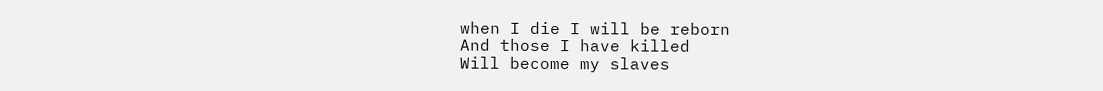when I die I will be reborn
And those I have killed
Will become my slaves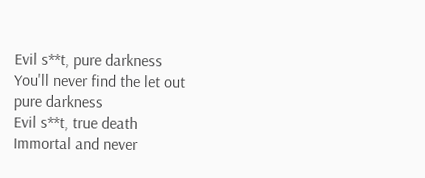Evil s**t, pure darkness
You'll never find the let out
pure darkness
Evil s**t, true death
Immortal and never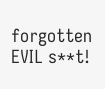forgotten
EVIL s**t!